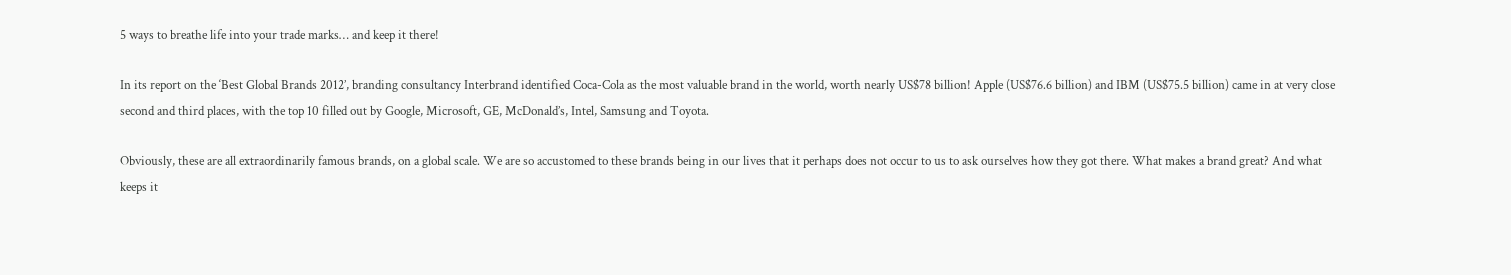5 ways to breathe life into your trade marks… and keep it there!

In its report on the ‘Best Global Brands 2012’, branding consultancy Interbrand identified Coca-Cola as the most valuable brand in the world, worth nearly US$78 billion! Apple (US$76.6 billion) and IBM (US$75.5 billion) came in at very close second and third places, with the top 10 filled out by Google, Microsoft, GE, McDonald’s, Intel, Samsung and Toyota.

Obviously, these are all extraordinarily famous brands, on a global scale. We are so accustomed to these brands being in our lives that it perhaps does not occur to us to ask ourselves how they got there. What makes a brand great? And what keeps it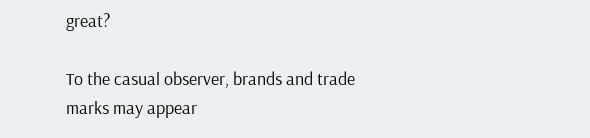great?

To the casual observer, brands and trade marks may appear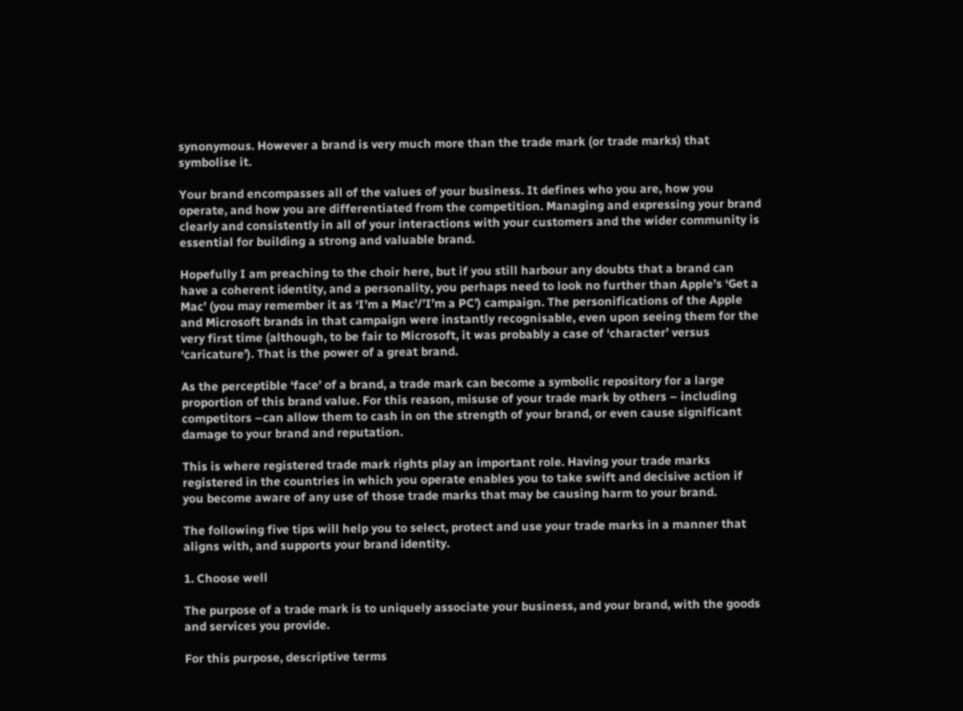synonymous. However a brand is very much more than the trade mark (or trade marks) that symbolise it.

Your brand encompasses all of the values of your business. It defines who you are, how you operate, and how you are differentiated from the competition. Managing and expressing your brand clearly and consistently in all of your interactions with your customers and the wider community is essential for building a strong and valuable brand.

Hopefully I am preaching to the choir here, but if you still harbour any doubts that a brand can have a coherent identity, and a personality, you perhaps need to look no further than Apple’s ‘Get a Mac’ (you may remember it as ‘I’m a Mac’/’I’m a PC’) campaign. The personifications of the Apple and Microsoft brands in that campaign were instantly recognisable, even upon seeing them for the very first time (although, to be fair to Microsoft, it was probably a case of ‘character’ versus ‘caricature’). That is the power of a great brand.

As the perceptible ‘face’ of a brand, a trade mark can become a symbolic repository for a large proportion of this brand value. For this reason, misuse of your trade mark by others – including competitors –can allow them to cash in on the strength of your brand, or even cause significant damage to your brand and reputation.

This is where registered trade mark rights play an important role. Having your trade marks registered in the countries in which you operate enables you to take swift and decisive action if you become aware of any use of those trade marks that may be causing harm to your brand.

The following five tips will help you to select, protect and use your trade marks in a manner that aligns with, and supports your brand identity.

1. Choose well

The purpose of a trade mark is to uniquely associate your business, and your brand, with the goods and services you provide.

For this purpose, descriptive terms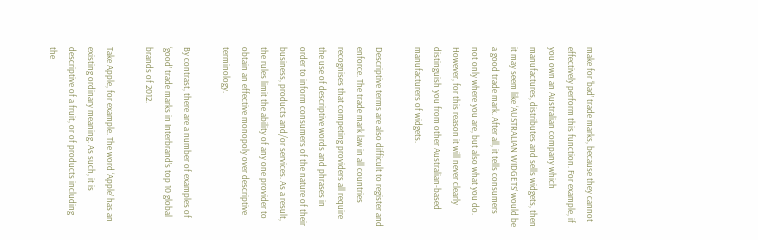make for ‘bad’ trade marks, because they cannot effectively perform this function. For example, if you own an Australian company which manufactures, distributes and sells widgets, then it may seem like ‘AUSTRALIAN WIDGETS’ would be a good trade mark. After all, it tells consumers not only where you are, but also what you do. However, for this reason it will never clearly distinguish you from other Australian-based manufacturers of widgets.

Descriptive terms are also difficult to register and enforce. The trade mark law in all countries recognises that competing providers all require the use of descriptive words and phrases in order to inform consumers of the nature of their business, products and/or services. As a result, the rules limit the ability of any one provider to obtain an effective monopoly over descriptive terminology.

By contrast, there are a number of examples of ‘good’ trade marks in Interbrand’s top 10 global brands of 2012.

Take Apple, for example. The word ‘Apple’ has an existing ordinary meaning. As such, it is descriptive of a fruit, or of products including the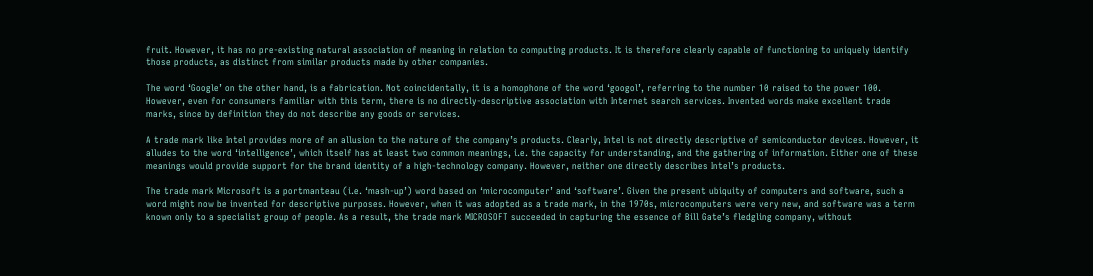fruit. However, it has no pre-existing natural association of meaning in relation to computing products. It is therefore clearly capable of functioning to uniquely identify those products, as distinct from similar products made by other companies.

The word ‘Google’ on the other hand, is a fabrication. Not coincidentally, it is a homophone of the word ‘googol’, referring to the number 10 raised to the power 100. However, even for consumers familiar with this term, there is no directly-descriptive association with Internet search services. Invented words make excellent trade marks, since by definition they do not describe any goods or services.

A trade mark like Intel provides more of an allusion to the nature of the company’s products. Clearly, Intel is not directly descriptive of semiconductor devices. However, it alludes to the word ‘intelligence’, which itself has at least two common meanings, i.e. the capacity for understanding, and the gathering of information. Either one of these meanings would provide support for the brand identity of a high-technology company. However, neither one directly describes Intel’s products.

The trade mark Microsoft is a portmanteau (i.e. ‘mash-up’) word based on ‘microcomputer’ and ‘software’. Given the present ubiquity of computers and software, such a word might now be invented for descriptive purposes. However, when it was adopted as a trade mark, in the 1970s, microcomputers were very new, and software was a term known only to a specialist group of people. As a result, the trade mark MICROSOFT succeeded in capturing the essence of Bill Gate’s fledgling company, without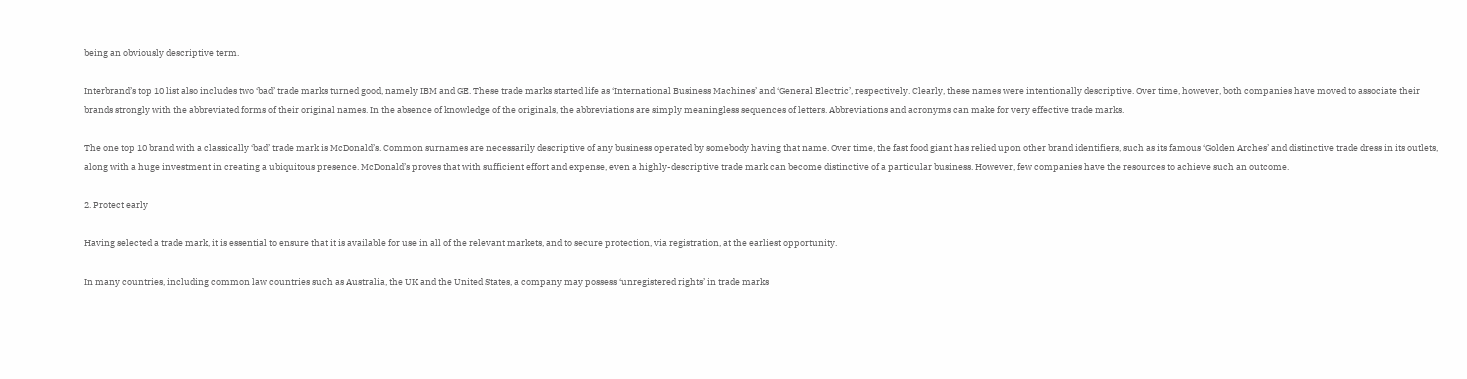being an obviously descriptive term.

Interbrand’s top 10 list also includes two ‘bad’ trade marks turned good, namely IBM and GE. These trade marks started life as ‘International Business Machines’ and ‘General Electric’, respectively. Clearly, these names were intentionally descriptive. Over time, however, both companies have moved to associate their brands strongly with the abbreviated forms of their original names. In the absence of knowledge of the originals, the abbreviations are simply meaningless sequences of letters. Abbreviations and acronyms can make for very effective trade marks.

The one top 10 brand with a classically ‘bad’ trade mark is McDonald’s. Common surnames are necessarily descriptive of any business operated by somebody having that name. Over time, the fast food giant has relied upon other brand identifiers, such as its famous ‘Golden Arches’ and distinctive trade dress in its outlets, along with a huge investment in creating a ubiquitous presence. McDonald’s proves that with sufficient effort and expense, even a highly-descriptive trade mark can become distinctive of a particular business. However, few companies have the resources to achieve such an outcome.

2. Protect early

Having selected a trade mark, it is essential to ensure that it is available for use in all of the relevant markets, and to secure protection, via registration, at the earliest opportunity.

In many countries, including common law countries such as Australia, the UK and the United States, a company may possess ‘unregistered rights’ in trade marks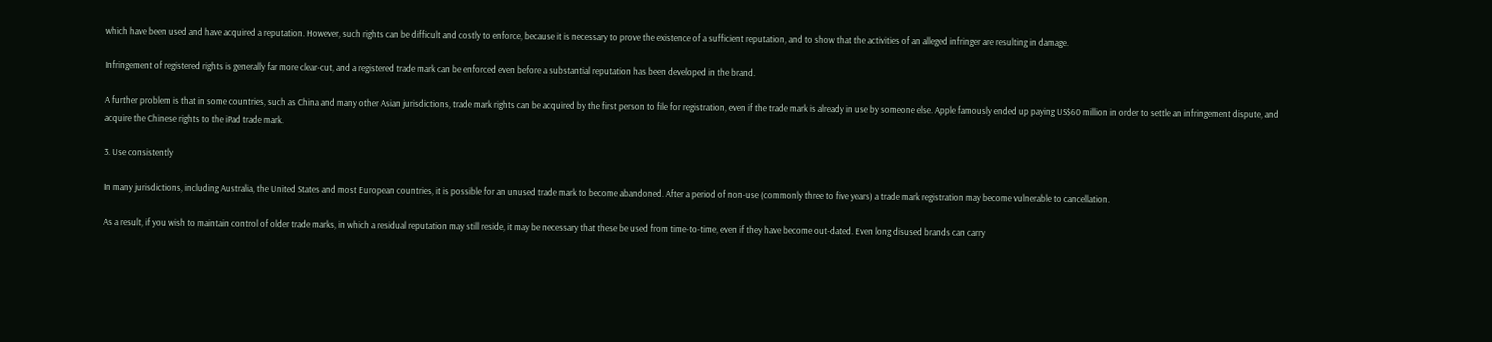which have been used and have acquired a reputation. However, such rights can be difficult and costly to enforce, because it is necessary to prove the existence of a sufficient reputation, and to show that the activities of an alleged infringer are resulting in damage.

Infringement of registered rights is generally far more clear-cut, and a registered trade mark can be enforced even before a substantial reputation has been developed in the brand.

A further problem is that in some countries, such as China and many other Asian jurisdictions, trade mark rights can be acquired by the first person to file for registration, even if the trade mark is already in use by someone else. Apple famously ended up paying US$60 million in order to settle an infringement dispute, and acquire the Chinese rights to the iPad trade mark.

3. Use consistently

In many jurisdictions, including Australia, the United States and most European countries, it is possible for an unused trade mark to become abandoned. After a period of non-use (commonly three to five years) a trade mark registration may become vulnerable to cancellation.

As a result, if you wish to maintain control of older trade marks, in which a residual reputation may still reside, it may be necessary that these be used from time-to-time, even if they have become out-dated. Even long disused brands can carry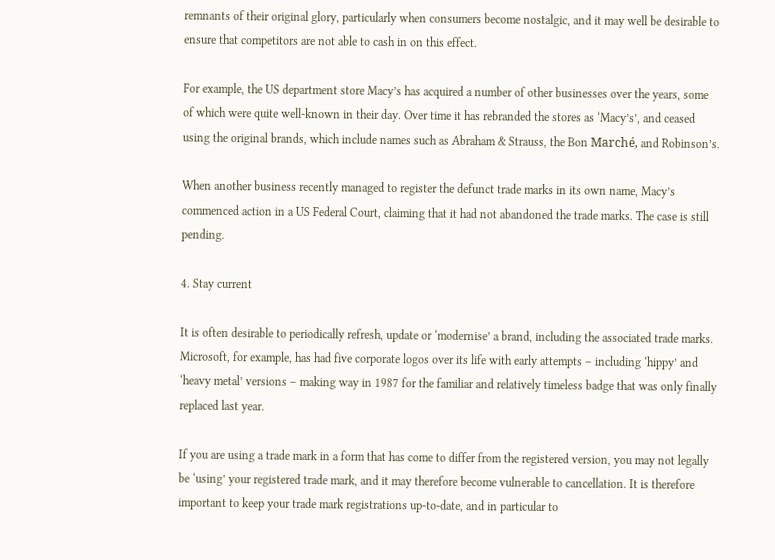remnants of their original glory, particularly when consumers become nostalgic, and it may well be desirable to ensure that competitors are not able to cash in on this effect.

For example, the US department store Macy’s has acquired a number of other businesses over the years, some of which were quite well-known in their day. Over time it has rebranded the stores as ‘Macy’s’, and ceased using the original brands, which include names such as Abraham & Strauss, the Bon Marché, and Robinson’s.

When another business recently managed to register the defunct trade marks in its own name, Macy’s commenced action in a US Federal Court, claiming that it had not abandoned the trade marks. The case is still pending.

4. Stay current

It is often desirable to periodically refresh, update or ‘modernise’ a brand, including the associated trade marks. Microsoft, for example, has had five corporate logos over its life with early attempts – including ‘hippy’ and ‘heavy metal’ versions – making way in 1987 for the familiar and relatively timeless badge that was only finally replaced last year.

If you are using a trade mark in a form that has come to differ from the registered version, you may not legally be ‘using’ your registered trade mark, and it may therefore become vulnerable to cancellation. It is therefore important to keep your trade mark registrations up-to-date, and in particular to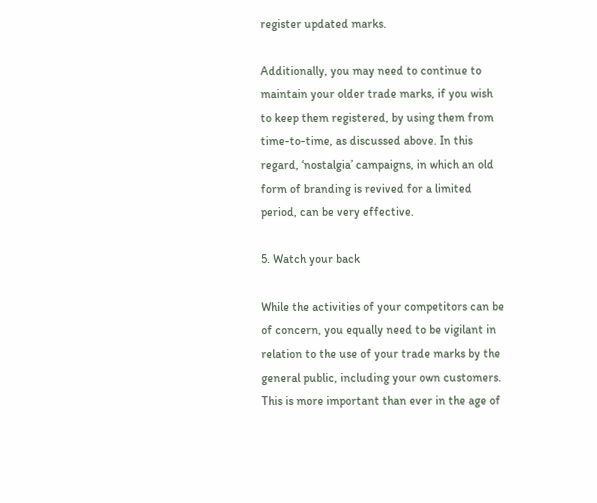register updated marks.

Additionally, you may need to continue to maintain your older trade marks, if you wish to keep them registered, by using them from time-to-time, as discussed above. In this regard, ‘nostalgia’ campaigns, in which an old form of branding is revived for a limited period, can be very effective.

5. Watch your back

While the activities of your competitors can be of concern, you equally need to be vigilant in relation to the use of your trade marks by the general public, including your own customers. This is more important than ever in the age of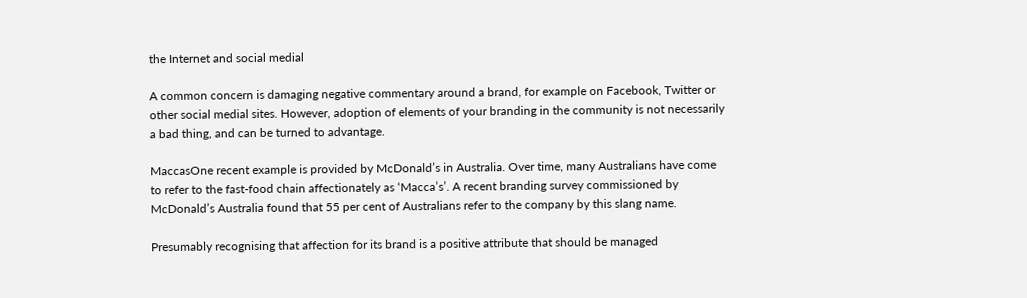the Internet and social medial

A common concern is damaging negative commentary around a brand, for example on Facebook, Twitter or other social medial sites. However, adoption of elements of your branding in the community is not necessarily a bad thing, and can be turned to advantage.

MaccasOne recent example is provided by McDonald’s in Australia. Over time, many Australians have come to refer to the fast-food chain affectionately as ‘Macca’s’. A recent branding survey commissioned by McDonald’s Australia found that 55 per cent of Australians refer to the company by this slang name.

Presumably recognising that affection for its brand is a positive attribute that should be managed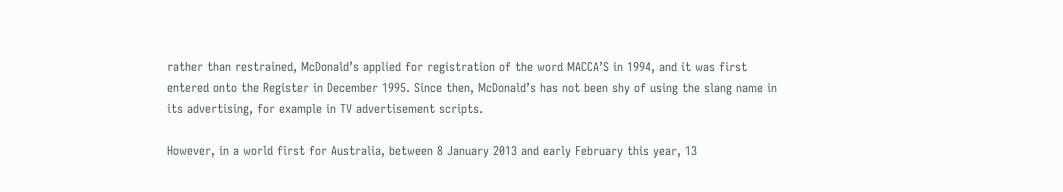rather than restrained, McDonald’s applied for registration of the word MACCA’S in 1994, and it was first entered onto the Register in December 1995. Since then, McDonald’s has not been shy of using the slang name in its advertising, for example in TV advertisement scripts.

However, in a world first for Australia, between 8 January 2013 and early February this year, 13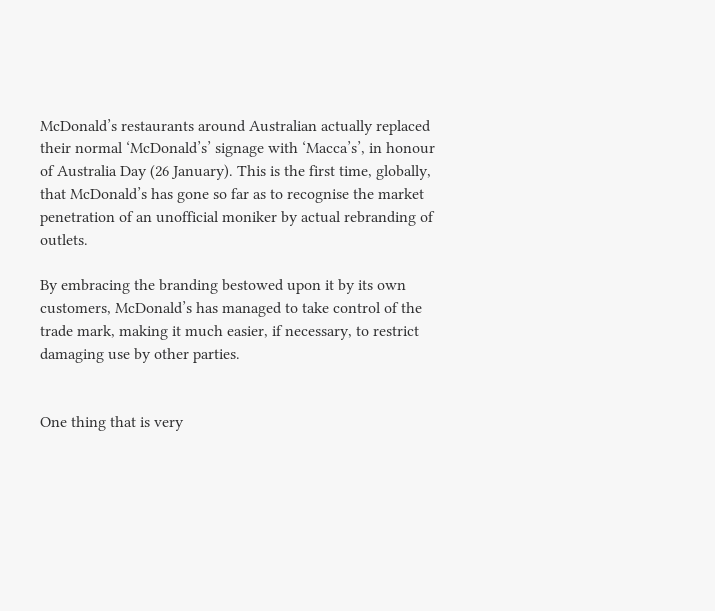McDonald’s restaurants around Australian actually replaced their normal ‘McDonald’s’ signage with ‘Macca’s’, in honour of Australia Day (26 January). This is the first time, globally, that McDonald’s has gone so far as to recognise the market penetration of an unofficial moniker by actual rebranding of outlets.

By embracing the branding bestowed upon it by its own customers, McDonald’s has managed to take control of the trade mark, making it much easier, if necessary, to restrict damaging use by other parties.


One thing that is very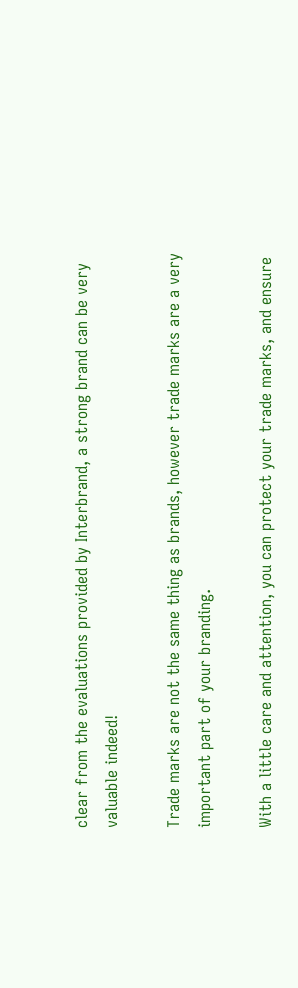clear from the evaluations provided by Interbrand, a strong brand can be very valuable indeed!

Trade marks are not the same thing as brands, however trade marks are a very important part of your branding.

With a little care and attention, you can protect your trade marks, and ensure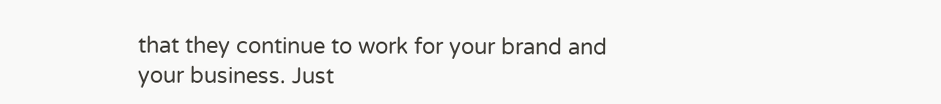that they continue to work for your brand and your business. Just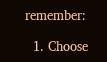remember:

  1. Choose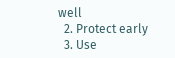well
  2. Protect early
  3. Use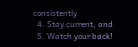consistently
  4. Stay current, and
  5. Watch your back!